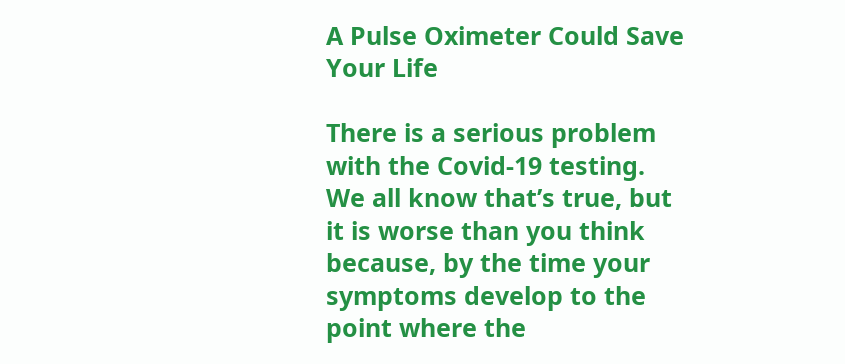A Pulse Oximeter Could Save Your Life

There is a serious problem with the Covid-19 testing. We all know that’s true, but it is worse than you think because, by the time your symptoms develop to the point where the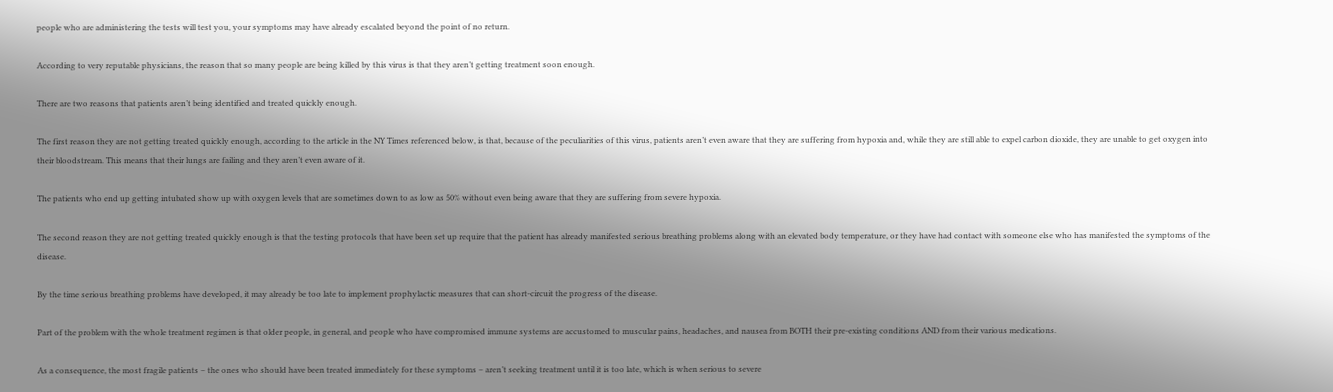people who are administering the tests will test you, your symptoms may have already escalated beyond the point of no return.

According to very reputable physicians, the reason that so many people are being killed by this virus is that they aren’t getting treatment soon enough.

There are two reasons that patients aren’t being identified and treated quickly enough.

The first reason they are not getting treated quickly enough, according to the article in the NY Times referenced below, is that, because of the peculiarities of this virus, patients aren’t even aware that they are suffering from hypoxia and, while they are still able to expel carbon dioxide, they are unable to get oxygen into their bloodstream. This means that their lungs are failing and they aren’t even aware of it.

The patients who end up getting intubated show up with oxygen levels that are sometimes down to as low as 50% without even being aware that they are suffering from severe hypoxia.

The second reason they are not getting treated quickly enough is that the testing protocols that have been set up require that the patient has already manifested serious breathing problems along with an elevated body temperature, or they have had contact with someone else who has manifested the symptoms of the disease.

By the time serious breathing problems have developed, it may already be too late to implement prophylactic measures that can short-circuit the progress of the disease.

Part of the problem with the whole treatment regimen is that older people, in general, and people who have compromised immune systems are accustomed to muscular pains, headaches, and nausea from BOTH their pre-existing conditions AND from their various medications.

As a consequence, the most fragile patients – the ones who should have been treated immediately for these symptoms – aren’t seeking treatment until it is too late, which is when serious to severe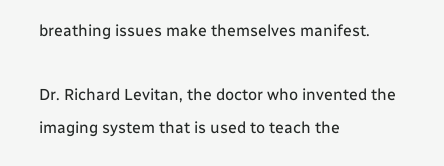breathing issues make themselves manifest.

Dr. Richard Levitan, the doctor who invented the imaging system that is used to teach the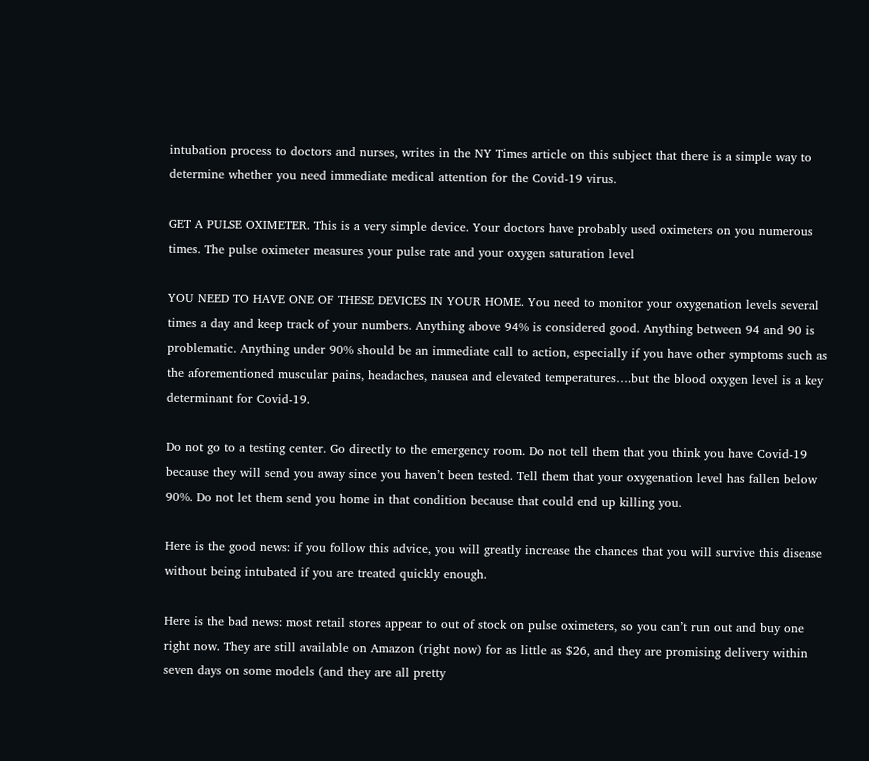intubation process to doctors and nurses, writes in the NY Times article on this subject that there is a simple way to determine whether you need immediate medical attention for the Covid-19 virus.

GET A PULSE OXIMETER. This is a very simple device. Your doctors have probably used oximeters on you numerous times. The pulse oximeter measures your pulse rate and your oxygen saturation level

YOU NEED TO HAVE ONE OF THESE DEVICES IN YOUR HOME. You need to monitor your oxygenation levels several times a day and keep track of your numbers. Anything above 94% is considered good. Anything between 94 and 90 is problematic. Anything under 90% should be an immediate call to action, especially if you have other symptoms such as the aforementioned muscular pains, headaches, nausea and elevated temperatures….but the blood oxygen level is a key determinant for Covid-19.

Do not go to a testing center. Go directly to the emergency room. Do not tell them that you think you have Covid-19 because they will send you away since you haven’t been tested. Tell them that your oxygenation level has fallen below 90%. Do not let them send you home in that condition because that could end up killing you.

Here is the good news: if you follow this advice, you will greatly increase the chances that you will survive this disease without being intubated if you are treated quickly enough.

Here is the bad news: most retail stores appear to out of stock on pulse oximeters, so you can’t run out and buy one right now. They are still available on Amazon (right now) for as little as $26, and they are promising delivery within seven days on some models (and they are all pretty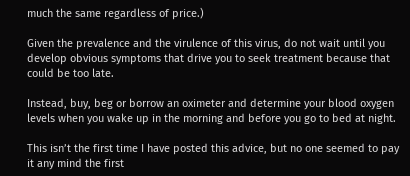much the same regardless of price.)

Given the prevalence and the virulence of this virus, do not wait until you develop obvious symptoms that drive you to seek treatment because that could be too late.

Instead, buy, beg or borrow an oximeter and determine your blood oxygen levels when you wake up in the morning and before you go to bed at night.

This isn’t the first time I have posted this advice, but no one seemed to pay it any mind the first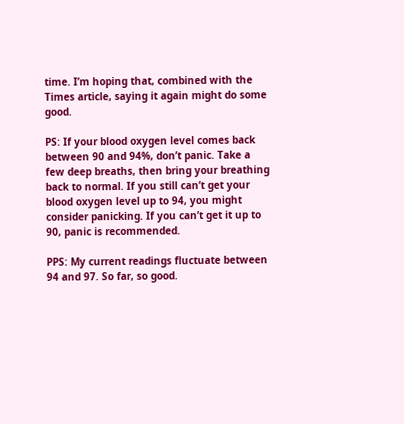time. I’m hoping that, combined with the Times article, saying it again might do some good.

PS: If your blood oxygen level comes back between 90 and 94%, don’t panic. Take a few deep breaths, then bring your breathing back to normal. If you still can’t get your blood oxygen level up to 94, you might consider panicking. If you can’t get it up to 90, panic is recommended.

PPS: My current readings fluctuate between 94 and 97. So far, so good.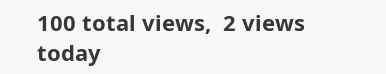100 total views,  2 views today